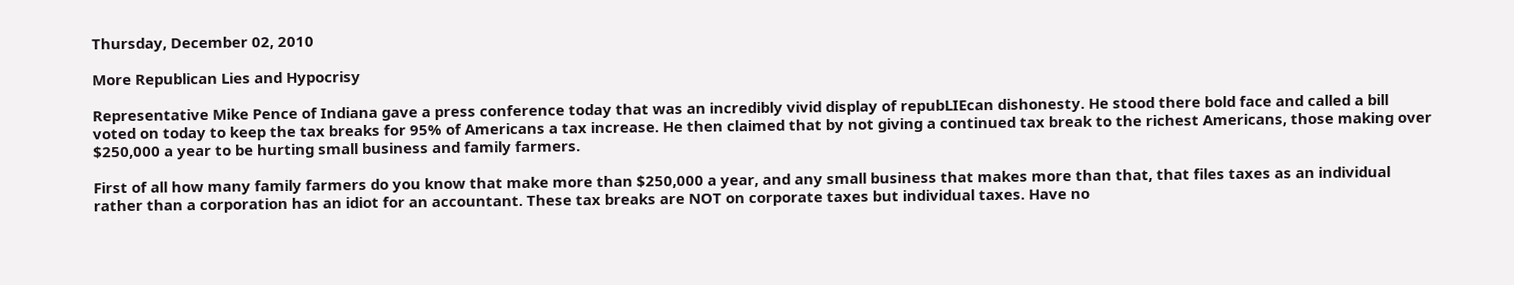Thursday, December 02, 2010

More Republican Lies and Hypocrisy

Representative Mike Pence of Indiana gave a press conference today that was an incredibly vivid display of repubLIEcan dishonesty. He stood there bold face and called a bill voted on today to keep the tax breaks for 95% of Americans a tax increase. He then claimed that by not giving a continued tax break to the richest Americans, those making over $250,000 a year to be hurting small business and family farmers.

First of all how many family farmers do you know that make more than $250,000 a year, and any small business that makes more than that, that files taxes as an individual rather than a corporation has an idiot for an accountant. These tax breaks are NOT on corporate taxes but individual taxes. Have no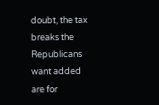doubt, the tax breaks the Republicans want added are for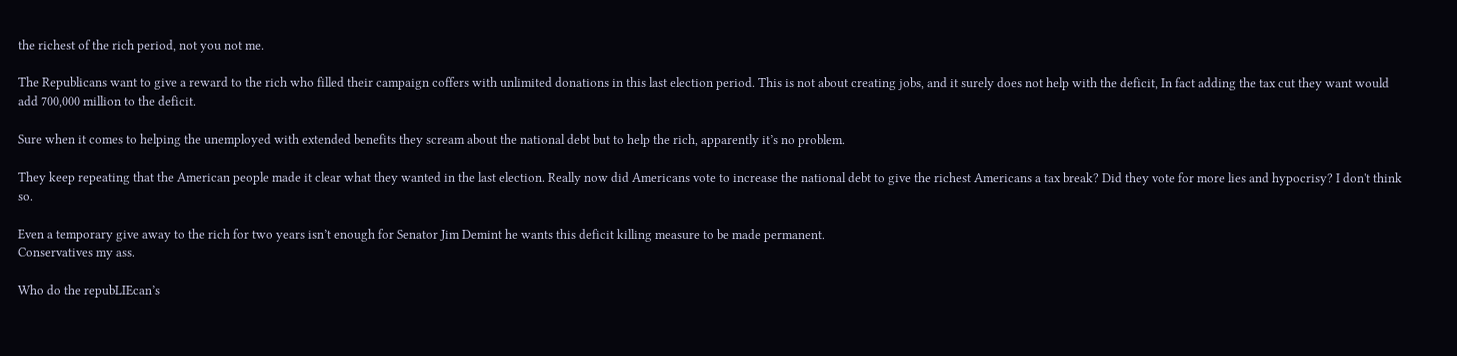the richest of the rich period, not you not me.

The Republicans want to give a reward to the rich who filled their campaign coffers with unlimited donations in this last election period. This is not about creating jobs, and it surely does not help with the deficit, In fact adding the tax cut they want would add 700,000 million to the deficit.

Sure when it comes to helping the unemployed with extended benefits they scream about the national debt but to help the rich, apparently it’s no problem.

They keep repeating that the American people made it clear what they wanted in the last election. Really now did Americans vote to increase the national debt to give the richest Americans a tax break? Did they vote for more lies and hypocrisy? I don't think so.

Even a temporary give away to the rich for two years isn’t enough for Senator Jim Demint he wants this deficit killing measure to be made permanent.
Conservatives my ass.

Who do the repubLIEcan’s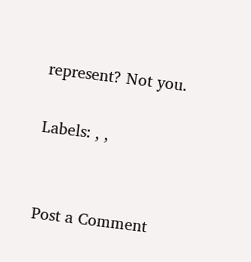represent? Not you.

Labels: , ,


Post a Comment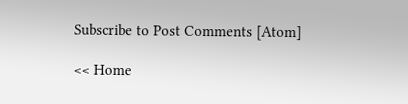Subscribe to Post Comments [Atom]

<< Home